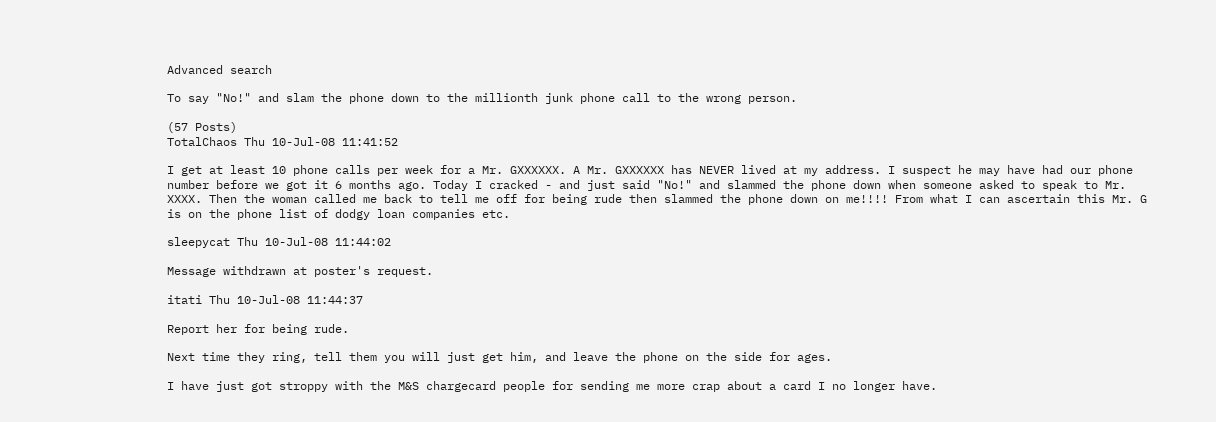Advanced search

To say "No!" and slam the phone down to the millionth junk phone call to the wrong person.

(57 Posts)
TotalChaos Thu 10-Jul-08 11:41:52

I get at least 10 phone calls per week for a Mr. GXXXXXX. A Mr. GXXXXXX has NEVER lived at my address. I suspect he may have had our phone number before we got it 6 months ago. Today I cracked - and just said "No!" and slammed the phone down when someone asked to speak to Mr. XXXX. Then the woman called me back to tell me off for being rude then slammed the phone down on me!!!! From what I can ascertain this Mr. G is on the phone list of dodgy loan companies etc.

sleepycat Thu 10-Jul-08 11:44:02

Message withdrawn at poster's request.

itati Thu 10-Jul-08 11:44:37

Report her for being rude.

Next time they ring, tell them you will just get him, and leave the phone on the side for ages.

I have just got stroppy with the M&S chargecard people for sending me more crap about a card I no longer have.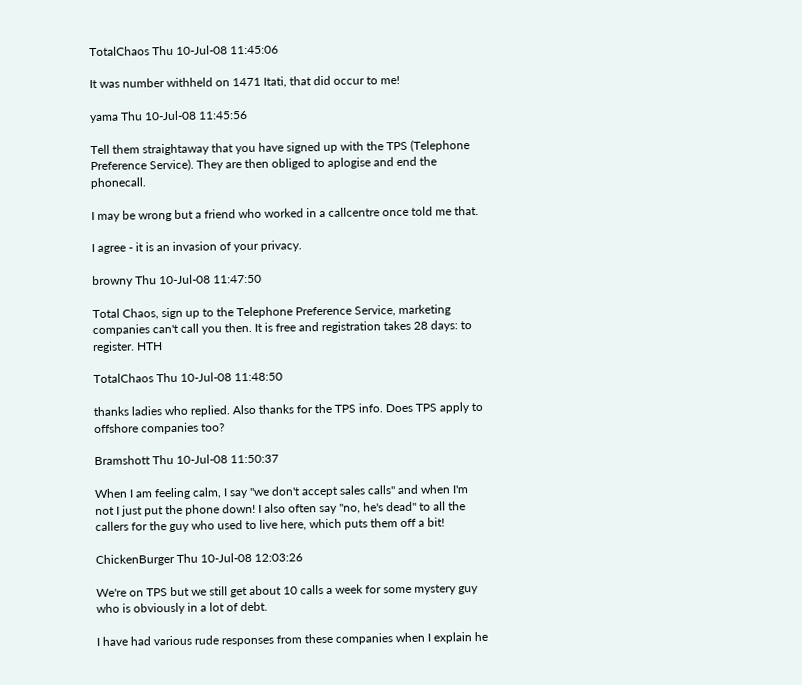TotalChaos Thu 10-Jul-08 11:45:06

It was number withheld on 1471 Itati, that did occur to me!

yama Thu 10-Jul-08 11:45:56

Tell them straightaway that you have signed up with the TPS (Telephone Preference Service). They are then obliged to aplogise and end the phonecall.

I may be wrong but a friend who worked in a callcentre once told me that.

I agree - it is an invasion of your privacy.

browny Thu 10-Jul-08 11:47:50

Total Chaos, sign up to the Telephone Preference Service, marketing companies can't call you then. It is free and registration takes 28 days: to register. HTH

TotalChaos Thu 10-Jul-08 11:48:50

thanks ladies who replied. Also thanks for the TPS info. Does TPS apply to offshore companies too?

Bramshott Thu 10-Jul-08 11:50:37

When I am feeling calm, I say "we don't accept sales calls" and when I'm not I just put the phone down! I also often say "no, he's dead" to all the callers for the guy who used to live here, which puts them off a bit!

ChickenBurger Thu 10-Jul-08 12:03:26

We're on TPS but we still get about 10 calls a week for some mystery guy who is obviously in a lot of debt.

I have had various rude responses from these companies when I explain he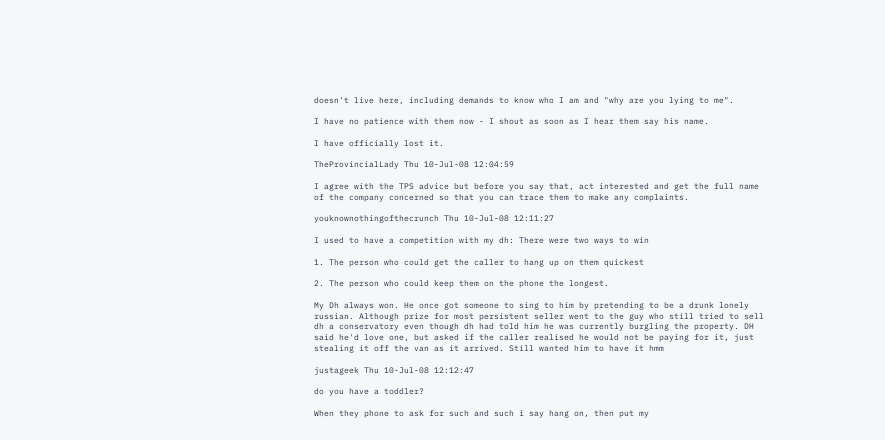doesn't live here, including demands to know who I am and "why are you lying to me".

I have no patience with them now - I shout as soon as I hear them say his name.

I have officially lost it.

TheProvincialLady Thu 10-Jul-08 12:04:59

I agree with the TPS advice but before you say that, act interested and get the full name of the company concerned so that you can trace them to make any complaints.

youknownothingofthecrunch Thu 10-Jul-08 12:11:27

I used to have a competition with my dh: There were two ways to win

1. The person who could get the caller to hang up on them quickest

2. The person who could keep them on the phone the longest.

My Dh always won. He once got someone to sing to him by pretending to be a drunk lonely russian. Although prize for most persistent seller went to the guy who still tried to sell dh a conservatory even though dh had told him he was currently burgling the property. DH said he'd love one, but asked if the caller realised he would not be paying for it, just stealing it off the van as it arrived. Still wanted him to have it hmm

justageek Thu 10-Jul-08 12:12:47

do you have a toddler?

When they phone to ask for such and such i say hang on, then put my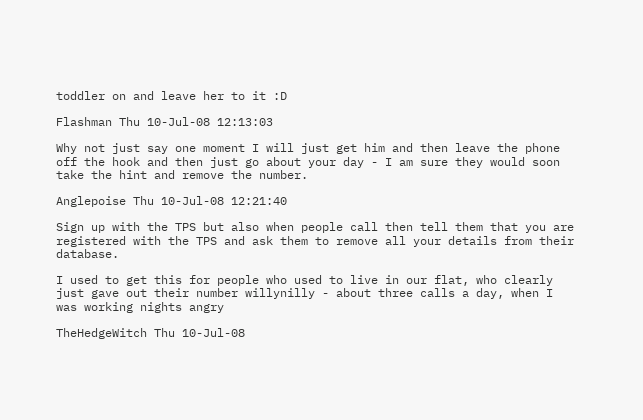toddler on and leave her to it :D

Flashman Thu 10-Jul-08 12:13:03

Why not just say one moment I will just get him and then leave the phone off the hook and then just go about your day - I am sure they would soon take the hint and remove the number.

Anglepoise Thu 10-Jul-08 12:21:40

Sign up with the TPS but also when people call then tell them that you are registered with the TPS and ask them to remove all your details from their database.

I used to get this for people who used to live in our flat, who clearly just gave out their number willynilly - about three calls a day, when I was working nights angry

TheHedgeWitch Thu 10-Jul-08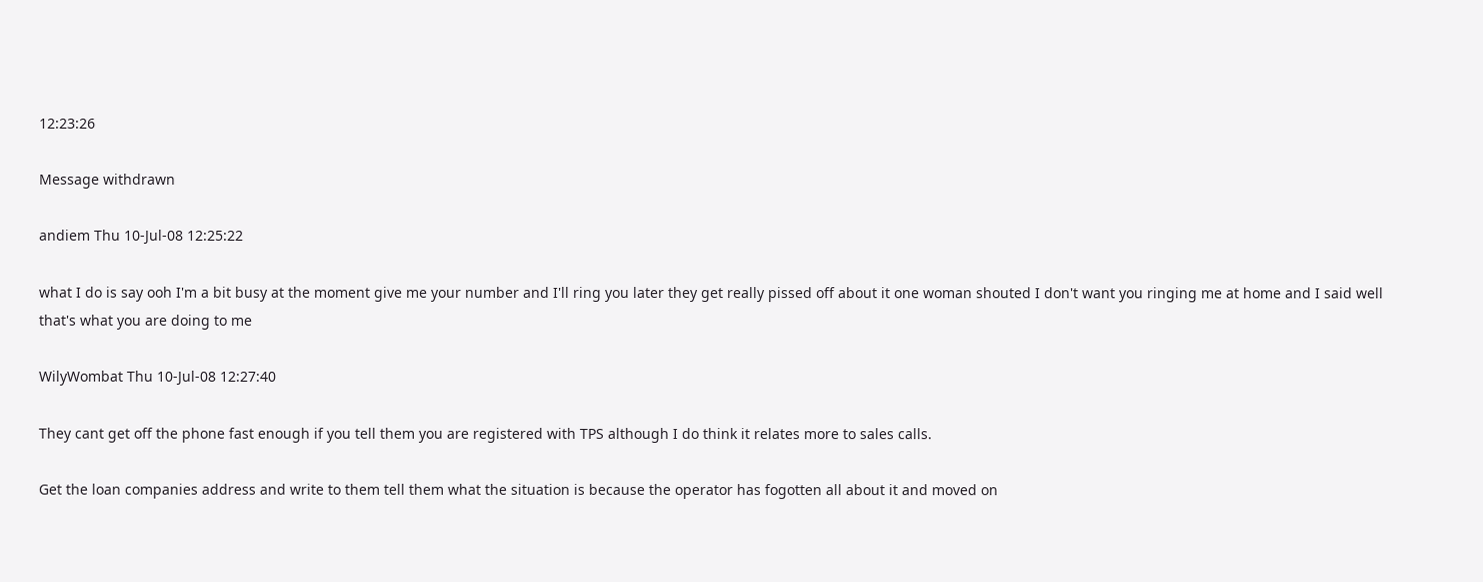12:23:26

Message withdrawn

andiem Thu 10-Jul-08 12:25:22

what I do is say ooh I'm a bit busy at the moment give me your number and I'll ring you later they get really pissed off about it one woman shouted I don't want you ringing me at home and I said well that's what you are doing to me

WilyWombat Thu 10-Jul-08 12:27:40

They cant get off the phone fast enough if you tell them you are registered with TPS although I do think it relates more to sales calls.

Get the loan companies address and write to them tell them what the situation is because the operator has fogotten all about it and moved on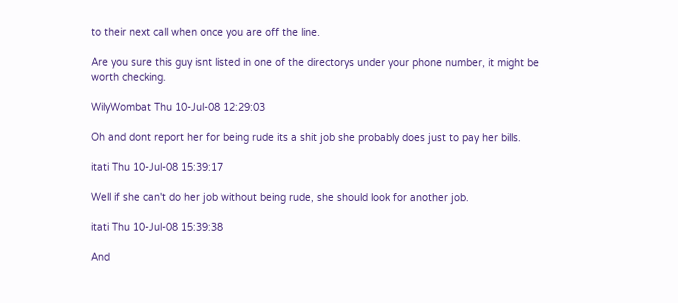to their next call when once you are off the line.

Are you sure this guy isnt listed in one of the directorys under your phone number, it might be worth checking.

WilyWombat Thu 10-Jul-08 12:29:03

Oh and dont report her for being rude its a shit job she probably does just to pay her bills.

itati Thu 10-Jul-08 15:39:17

Well if she can't do her job without being rude, she should look for another job.

itati Thu 10-Jul-08 15:39:38

And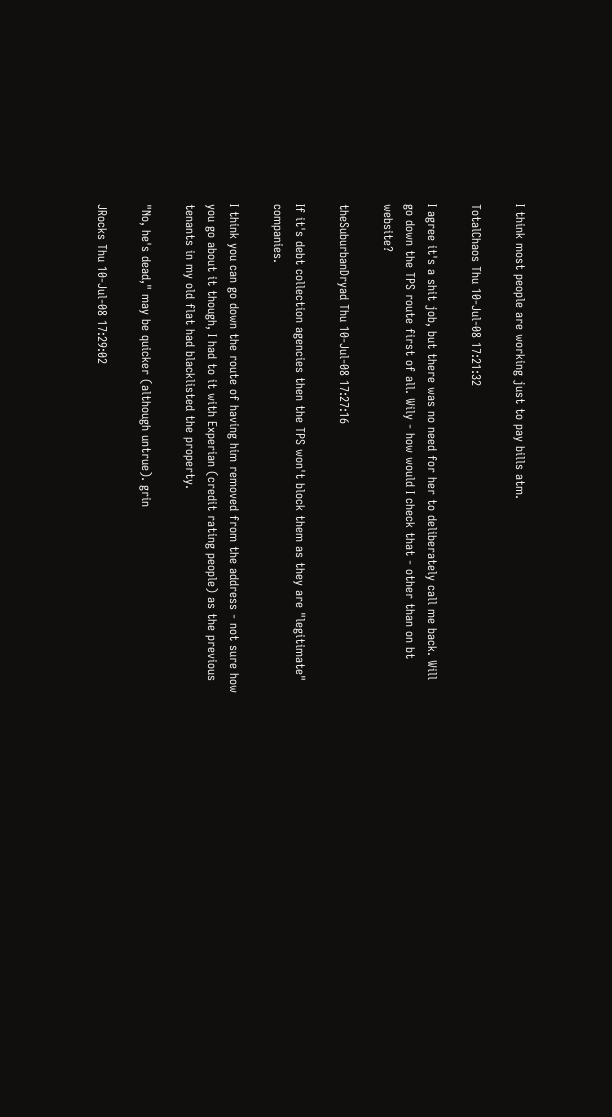I think most people are working just to pay bills atm.

TotalChaos Thu 10-Jul-08 17:21:32

I agree it's a shit job, but there was no need for her to deliberately call me back. Will go down the TPS route first of all. Wily - how would I check that - other than on bt website?

theSuburbanDryad Thu 10-Jul-08 17:27:16

If it's debt collection agencies then the TPS won't block them as they are "legitimate" companies.

I think you can go down the route of having him removed from the address - not sure how you go about it though, I had to it with Experian (credit rating people) as the previous tenants in my old flat had blacklisted the property.

"No, he's dead," may be quicker (although untrue). grin

JRocks Thu 10-Jul-08 17:29:02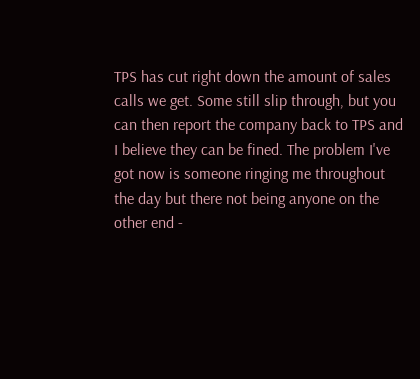TPS has cut right down the amount of sales calls we get. Some still slip through, but you can then report the company back to TPS and I believe they can be fined. The problem I've got now is someone ringing me throughout the day but there not being anyone on the other end -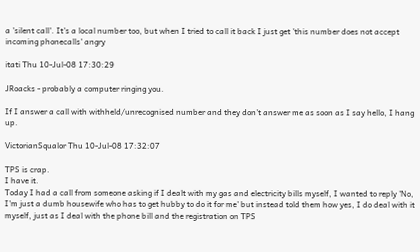a 'silent call'. It's a local number too, but when I tried to call it back I just get 'this number does not accept incoming phonecalls' angry

itati Thu 10-Jul-08 17:30:29

JRoacks - probably a computer ringing you.

If I answer a call with withheld/unrecognised number and they don't answer me as soon as I say hello, I hang up.

VictorianSqualor Thu 10-Jul-08 17:32:07

TPS is crap.
I have it.
Today I had a call from someone asking if I dealt with my gas and electricity bills myself, I wanted to reply 'No, I'm just a dumb housewife who has to get hubby to do it for me' but instead told them how yes, I do deal with it myself, just as I deal with the phone bill and the registration on TPS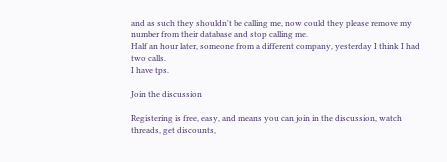and as such they shouldn't be calling me, now could they please remove my number from their database and stop calling me.
Half an hour later, someone from a different company, yesterday I think I had two calls.
I have tps.

Join the discussion

Registering is free, easy, and means you can join in the discussion, watch threads, get discounts,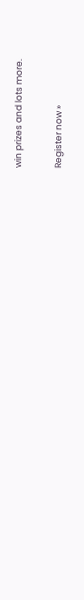win prizes and lots more.

Register now »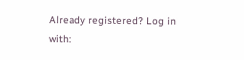Already registered? Log in with: